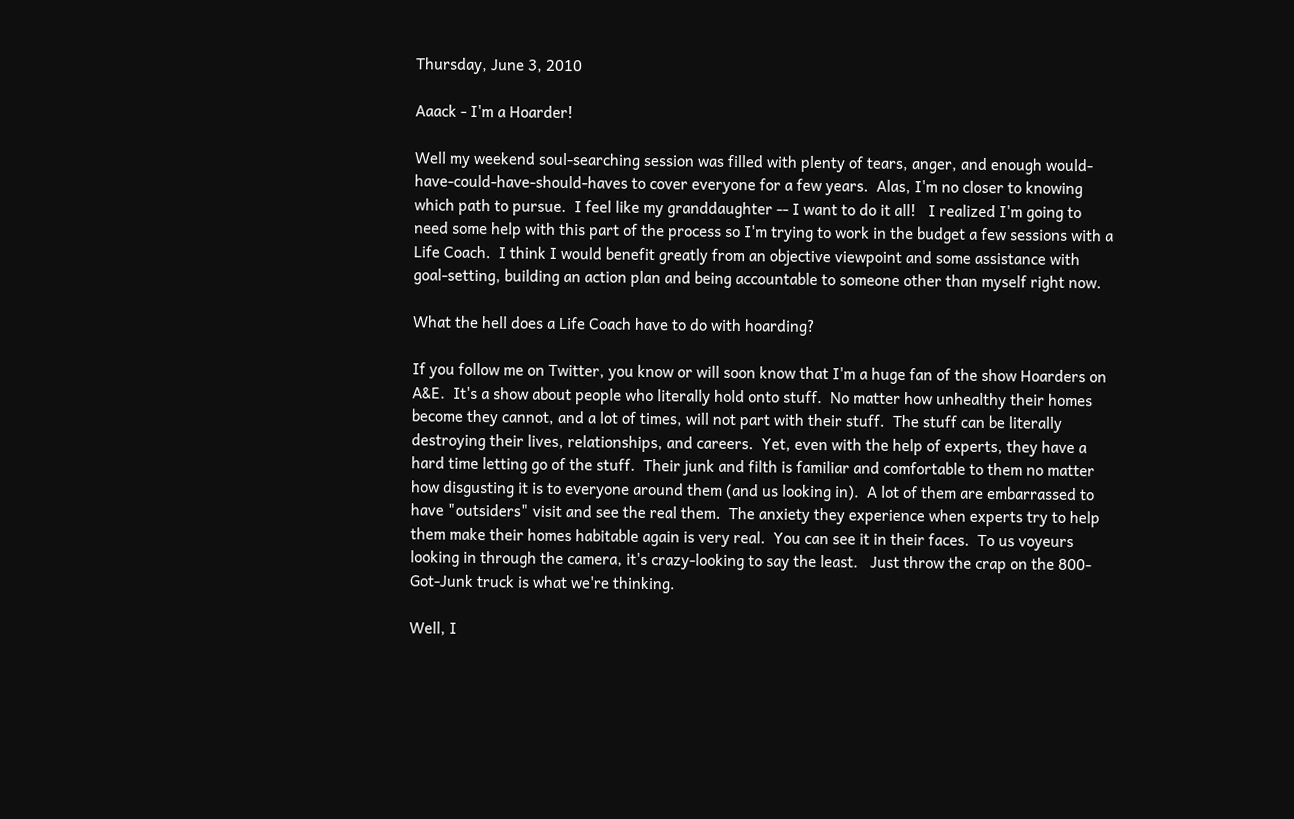Thursday, June 3, 2010

Aaack - I'm a Hoarder!

Well my weekend soul-searching session was filled with plenty of tears, anger, and enough would-have-could-have-should-haves to cover everyone for a few years.  Alas, I'm no closer to knowing which path to pursue.  I feel like my granddaughter -- I want to do it all!   I realized I'm going to need some help with this part of the process so I'm trying to work in the budget a few sessions with a Life Coach.  I think I would benefit greatly from an objective viewpoint and some assistance with goal-setting, building an action plan and being accountable to someone other than myself right now.

What the hell does a Life Coach have to do with hoarding?

If you follow me on Twitter, you know or will soon know that I'm a huge fan of the show Hoarders on A&E.  It's a show about people who literally hold onto stuff.  No matter how unhealthy their homes become they cannot, and a lot of times, will not part with their stuff.  The stuff can be literally destroying their lives, relationships, and careers.  Yet, even with the help of experts, they have a hard time letting go of the stuff.  Their junk and filth is familiar and comfortable to them no matter how disgusting it is to everyone around them (and us looking in).  A lot of them are embarrassed to have "outsiders" visit and see the real them.  The anxiety they experience when experts try to help them make their homes habitable again is very real.  You can see it in their faces.  To us voyeurs looking in through the camera, it's crazy-looking to say the least.   Just throw the crap on the 800-Got-Junk truck is what we're thinking.

Well, I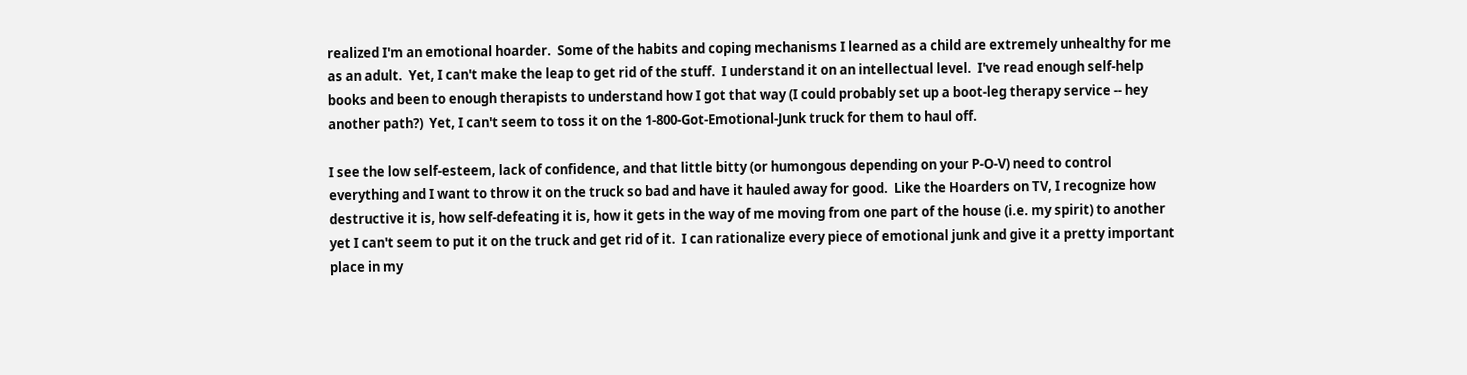realized I'm an emotional hoarder.  Some of the habits and coping mechanisms I learned as a child are extremely unhealthy for me as an adult.  Yet, I can't make the leap to get rid of the stuff.  I understand it on an intellectual level.  I've read enough self-help books and been to enough therapists to understand how I got that way (I could probably set up a boot-leg therapy service -- hey another path?)  Yet, I can't seem to toss it on the 1-800-Got-Emotional-Junk truck for them to haul off.

I see the low self-esteem, lack of confidence, and that little bitty (or humongous depending on your P-O-V) need to control everything and I want to throw it on the truck so bad and have it hauled away for good.  Like the Hoarders on TV, I recognize how destructive it is, how self-defeating it is, how it gets in the way of me moving from one part of the house (i.e. my spirit) to another yet I can't seem to put it on the truck and get rid of it.  I can rationalize every piece of emotional junk and give it a pretty important place in my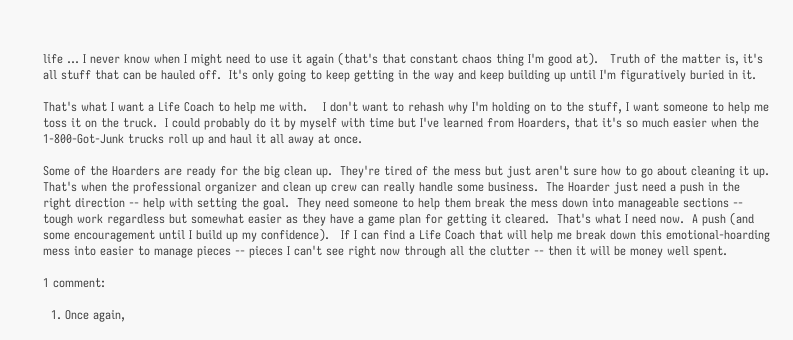life ... I never know when I might need to use it again (that's that constant chaos thing I'm good at).   Truth of the matter is, it's all stuff that can be hauled off.  It's only going to keep getting in the way and keep building up until I'm figuratively buried in it.

That's what I want a Life Coach to help me with.    I don't want to rehash why I'm holding on to the stuff, I want someone to help me toss it on the truck.  I could probably do it by myself with time but I've learned from Hoarders, that it's so much easier when the 1-800-Got-Junk trucks roll up and haul it all away at once.

Some of the Hoarders are ready for the big clean up.  They're tired of the mess but just aren't sure how to go about cleaning it up.  That's when the professional organizer and clean up crew can really handle some business.  The Hoarder just need a push in the right direction -- help with setting the goal.  They need someone to help them break the mess down into manageable sections -- tough work regardless but somewhat easier as they have a game plan for getting it cleared.  That's what I need now.  A push (and some encouragement until I build up my confidence).   If I can find a Life Coach that will help me break down this emotional-hoarding mess into easier to manage pieces -- pieces I can't see right now through all the clutter -- then it will be money well spent.

1 comment:

  1. Once again,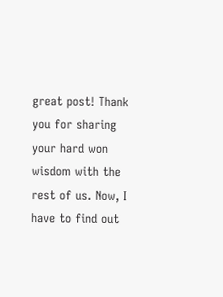great post! Thank you for sharing your hard won wisdom with the rest of us. Now, I have to find out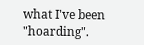what I've been "hoarding".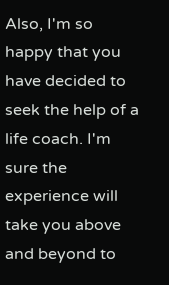Also, I'm so happy that you have decided to seek the help of a life coach. I'm sure the experience will take you above and beyond to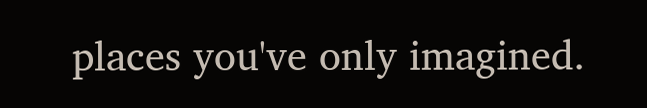places you've only imagined.